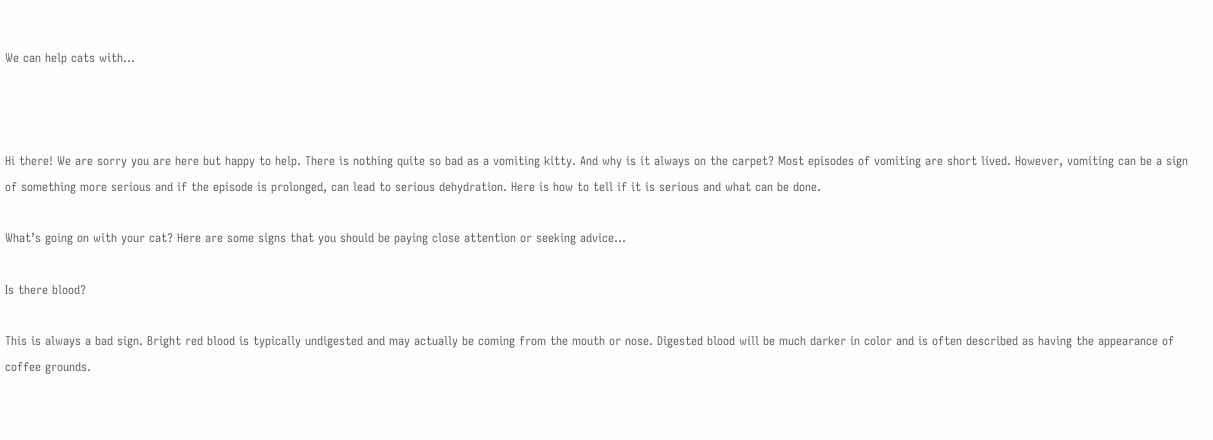We can help cats with...



Hi there! We are sorry you are here but happy to help. There is nothing quite so bad as a vomiting kitty. And why is it always on the carpet? Most episodes of vomiting are short lived. However, vomiting can be a sign of something more serious and if the episode is prolonged, can lead to serious dehydration. Here is how to tell if it is serious and what can be done.

What’s going on with your cat? Here are some signs that you should be paying close attention or seeking advice...

Is there blood?

This is always a bad sign. Bright red blood is typically undigested and may actually be coming from the mouth or nose. Digested blood will be much darker in color and is often described as having the appearance of coffee grounds.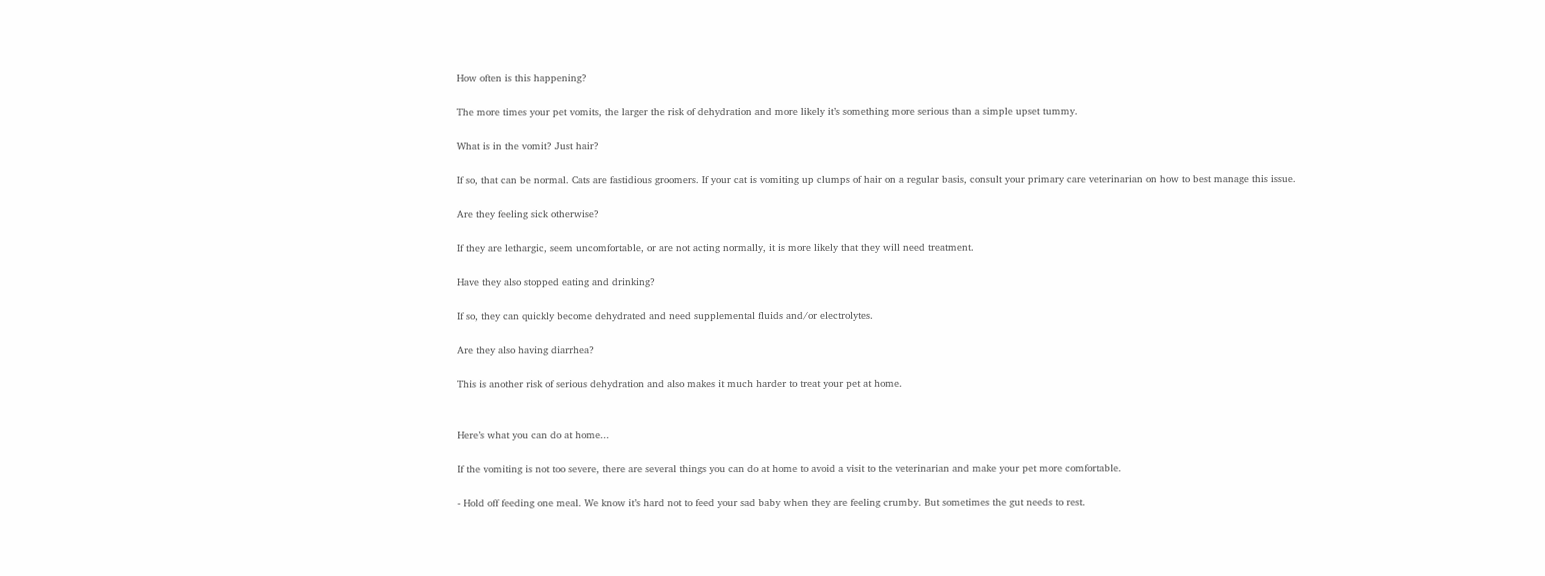How often is this happening?

The more times your pet vomits, the larger the risk of dehydration and more likely it’s something more serious than a simple upset tummy.

What is in the vomit? Just hair?

If so, that can be normal. Cats are fastidious groomers. If your cat is vomiting up clumps of hair on a regular basis, consult your primary care veterinarian on how to best manage this issue.

Are they feeling sick otherwise?

If they are lethargic, seem uncomfortable, or are not acting normally, it is more likely that they will need treatment.

Have they also stopped eating and drinking?

If so, they can quickly become dehydrated and need supplemental fluids and/or electrolytes.

Are they also having diarrhea?

This is another risk of serious dehydration and also makes it much harder to treat your pet at home.


Here’s what you can do at home...

If the vomiting is not too severe, there are several things you can do at home to avoid a visit to the veterinarian and make your pet more comfortable.

- Hold off feeding one meal. We know it’s hard not to feed your sad baby when they are feeling crumby. But sometimes the gut needs to rest.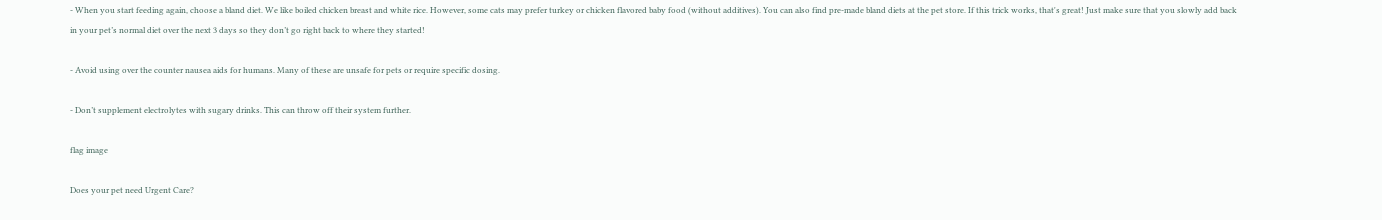- When you start feeding again, choose a bland diet. We like boiled chicken breast and white rice. However, some cats may prefer turkey or chicken flavored baby food (without additives). You can also find pre-made bland diets at the pet store. If this trick works, that's great! Just make sure that you slowly add back in your pet’s normal diet over the next 3 days so they don’t go right back to where they started!

- Avoid using over the counter nausea aids for humans. Many of these are unsafe for pets or require specific dosing.

- Don’t supplement electrolytes with sugary drinks. This can throw off their system further.

flag image

Does your pet need Urgent Care?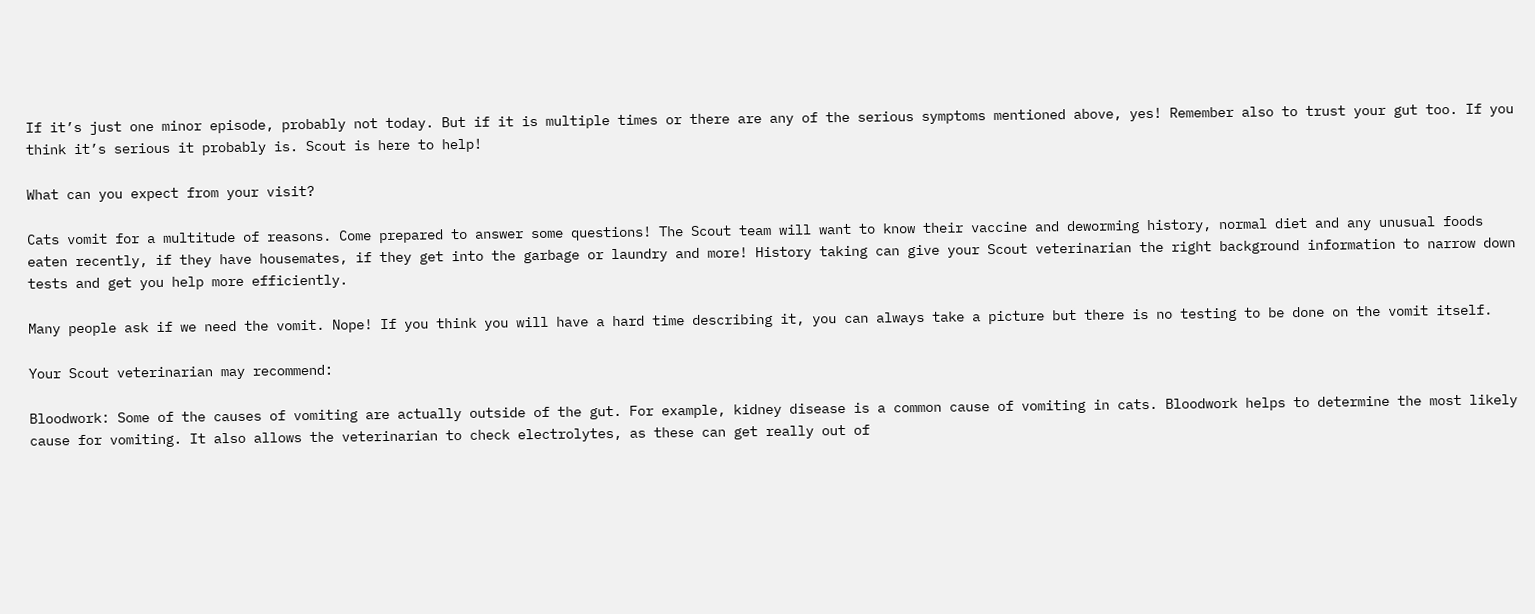If it’s just one minor episode, probably not today. But if it is multiple times or there are any of the serious symptoms mentioned above, yes! Remember also to trust your gut too. If you think it’s serious it probably is. Scout is here to help!

What can you expect from your visit?

Cats vomit for a multitude of reasons. Come prepared to answer some questions! The Scout team will want to know their vaccine and deworming history, normal diet and any unusual foods eaten recently, if they have housemates, if they get into the garbage or laundry and more! History taking can give your Scout veterinarian the right background information to narrow down tests and get you help more efficiently.

Many people ask if we need the vomit. Nope! If you think you will have a hard time describing it, you can always take a picture but there is no testing to be done on the vomit itself.

Your Scout veterinarian may recommend:

Bloodwork: Some of the causes of vomiting are actually outside of the gut. For example, kidney disease is a common cause of vomiting in cats. Bloodwork helps to determine the most likely cause for vomiting. It also allows the veterinarian to check electrolytes, as these can get really out of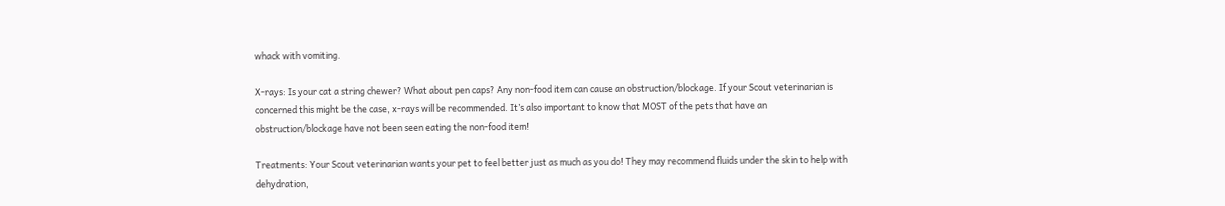whack with vomiting.

X-rays: Is your cat a string chewer? What about pen caps? Any non-food item can cause an obstruction/blockage. If your Scout veterinarian is concerned this might be the case, x-rays will be recommended. It’s also important to know that MOST of the pets that have an obstruction/blockage have not been seen eating the non-food item!

Treatments: Your Scout veterinarian wants your pet to feel better just as much as you do! They may recommend fluids under the skin to help with dehydration,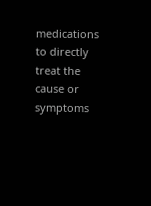medications to directly treat the cause or symptoms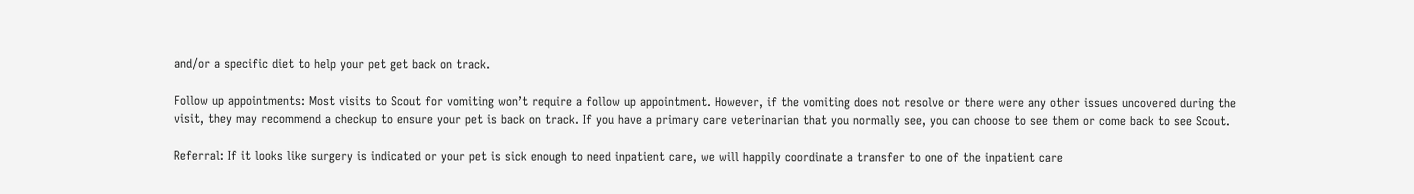and/or a specific diet to help your pet get back on track.

Follow up appointments: Most visits to Scout for vomiting won’t require a follow up appointment. However, if the vomiting does not resolve or there were any other issues uncovered during the visit, they may recommend a checkup to ensure your pet is back on track. If you have a primary care veterinarian that you normally see, you can choose to see them or come back to see Scout.

Referral: If it looks like surgery is indicated or your pet is sick enough to need inpatient care, we will happily coordinate a transfer to one of the inpatient care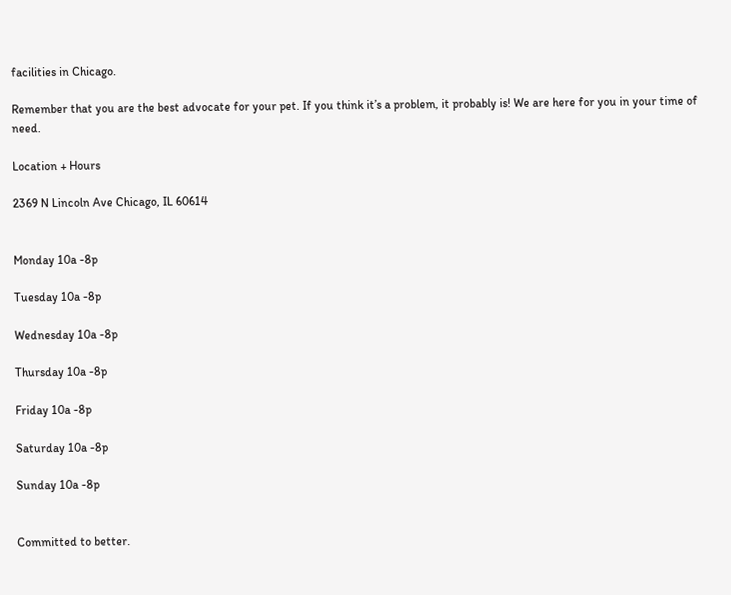facilities in Chicago.

Remember that you are the best advocate for your pet. If you think it’s a problem, it probably is! We are here for you in your time of need.

Location + Hours

2369 N Lincoln Ave Chicago, IL 60614


Monday 10a -8p

Tuesday 10a -8p

Wednesday 10a -8p

Thursday 10a -8p

Friday 10a -8p

Saturday 10a -8p

Sunday 10a -8p


Committed to better.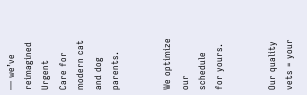— we’ve reimagined Urgent Care for modern cat and dog parents.


We optimize our schedule for yours.


Our quality vets = your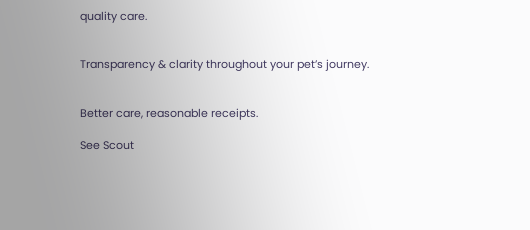quality care.


Transparency & clarity throughout your pet’s journey.


Better care, reasonable receipts.

See Scout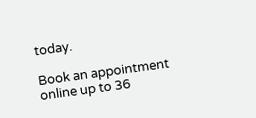today.

Book an appointment online up to 36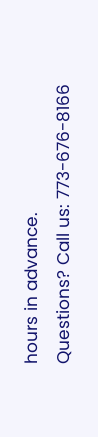hours in advance.
Questions? Call us: 773-676-8166